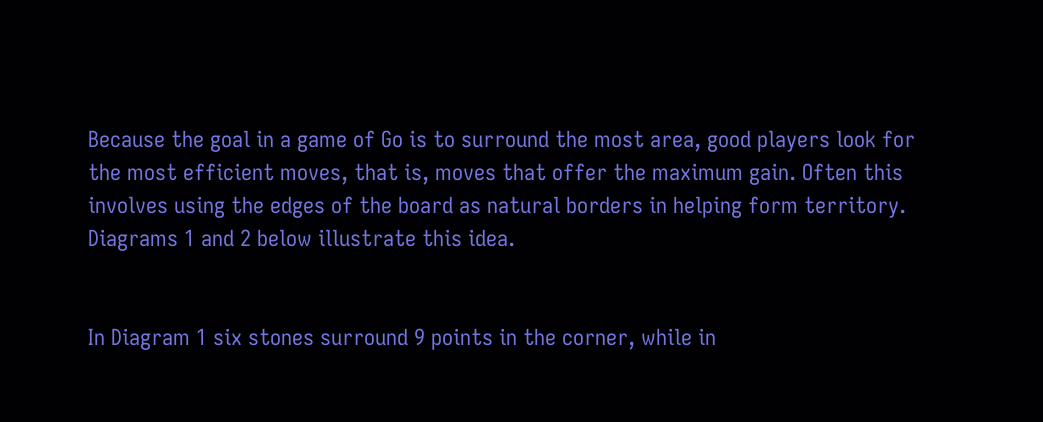Because the goal in a game of Go is to surround the most area, good players look for the most efficient moves, that is, moves that offer the maximum gain. Often this involves using the edges of the board as natural borders in helping form territory. Diagrams 1 and 2 below illustrate this idea.


In Diagram 1 six stones surround 9 points in the corner, while in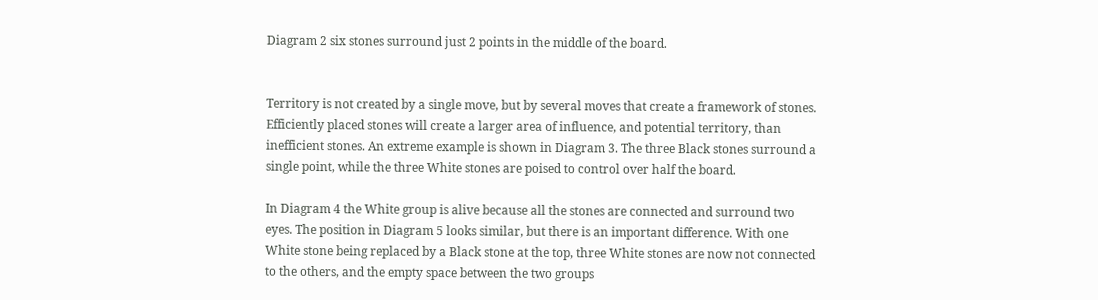Diagram 2 six stones surround just 2 points in the middle of the board.


Territory is not created by a single move, but by several moves that create a framework of stones. Efficiently placed stones will create a larger area of influence, and potential territory, than inefficient stones. An extreme example is shown in Diagram 3. The three Black stones surround a single point, while the three White stones are poised to control over half the board.

In Diagram 4 the White group is alive because all the stones are connected and surround two eyes. The position in Diagram 5 looks similar, but there is an important difference. With one White stone being replaced by a Black stone at the top, three White stones are now not connected to the others, and the empty space between the two groups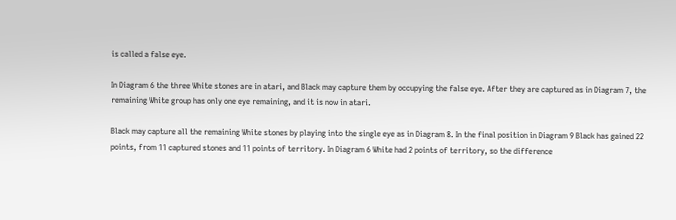is called a false eye.

In Diagram 6 the three White stones are in atari, and Black may capture them by occupying the false eye. After they are captured as in Diagram 7, the remaining White group has only one eye remaining, and it is now in atari.

Black may capture all the remaining White stones by playing into the single eye as in Diagram 8. In the final position in Diagram 9 Black has gained 22 points, from 11 captured stones and 11 points of territory. In Diagram 6 White had 2 points of territory, so the difference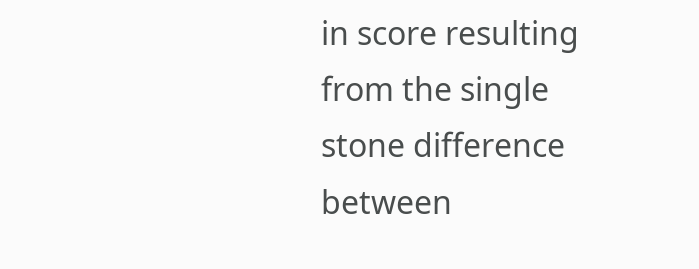in score resulting from the single stone difference between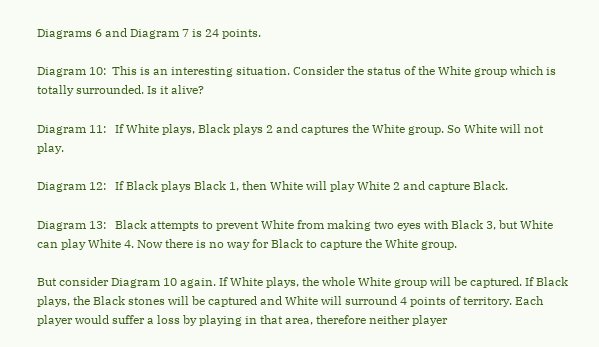Diagrams 6 and Diagram 7 is 24 points.

Diagram 10:  This is an interesting situation. Consider the status of the White group which is totally surrounded. Is it alive?

Diagram 11:   If White plays, Black plays 2 and captures the White group. So White will not play.

Diagram 12:   If Black plays Black 1, then White will play White 2 and capture Black.

Diagram 13:   Black attempts to prevent White from making two eyes with Black 3, but White can play White 4. Now there is no way for Black to capture the White group.

But consider Diagram 10 again. If White plays, the whole White group will be captured. If Black plays, the Black stones will be captured and White will surround 4 points of territory. Each player would suffer a loss by playing in that area, therefore neither player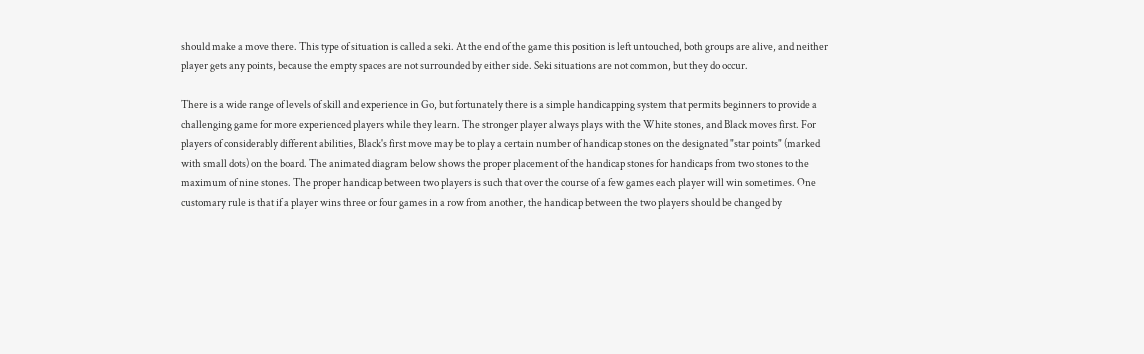should make a move there. This type of situation is called a seki. At the end of the game this position is left untouched, both groups are alive, and neither player gets any points, because the empty spaces are not surrounded by either side. Seki situations are not common, but they do occur.

There is a wide range of levels of skill and experience in Go, but fortunately there is a simple handicapping system that permits beginners to provide a challenging game for more experienced players while they learn. The stronger player always plays with the White stones, and Black moves first. For players of considerably different abilities, Black's first move may be to play a certain number of handicap stones on the designated "star points" (marked with small dots) on the board. The animated diagram below shows the proper placement of the handicap stones for handicaps from two stones to the maximum of nine stones. The proper handicap between two players is such that over the course of a few games each player will win sometimes. One customary rule is that if a player wins three or four games in a row from another, the handicap between the two players should be changed by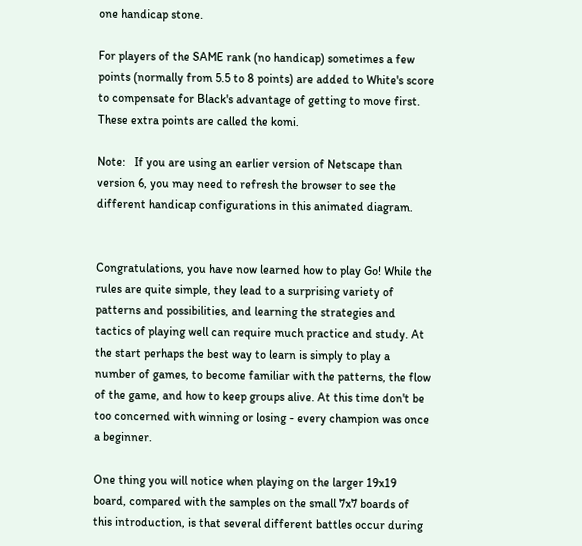one handicap stone.

For players of the SAME rank (no handicap) sometimes a few points (normally from 5.5 to 8 points) are added to White's score to compensate for Black's advantage of getting to move first. These extra points are called the komi.

Note:   If you are using an earlier version of Netscape than version 6, you may need to refresh the browser to see the different handicap configurations in this animated diagram.


Congratulations, you have now learned how to play Go! While the rules are quite simple, they lead to a surprising variety of patterns and possibilities, and learning the strategies and tactics of playing well can require much practice and study. At the start perhaps the best way to learn is simply to play a number of games, to become familiar with the patterns, the flow of the game, and how to keep groups alive. At this time don't be too concerned with winning or losing - every champion was once a beginner.

One thing you will notice when playing on the larger 19x19 board, compared with the samples on the small 7x7 boards of this introduction, is that several different battles occur during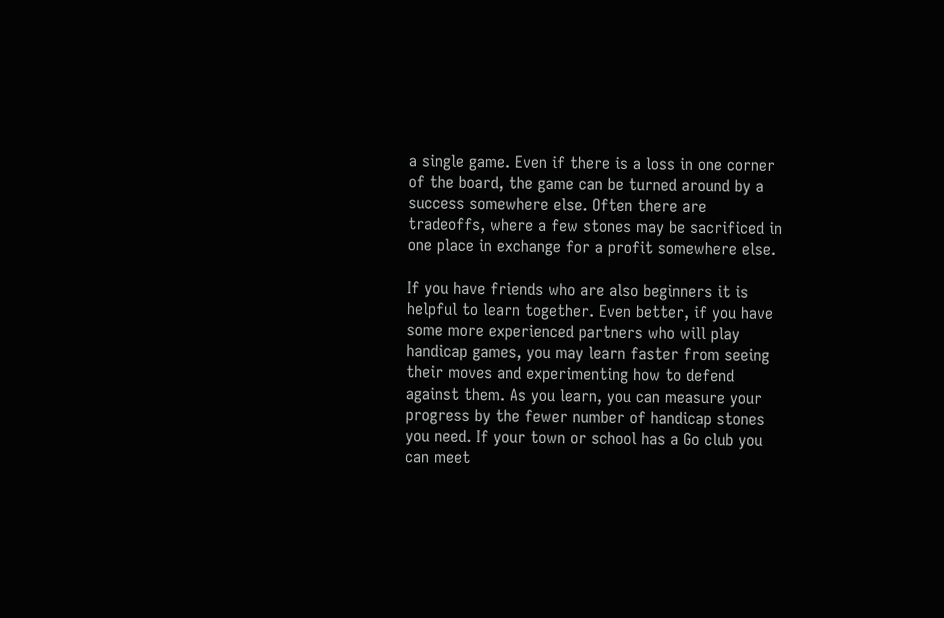a single game. Even if there is a loss in one corner of the board, the game can be turned around by a success somewhere else. Often there are tradeoffs, where a few stones may be sacrificed in one place in exchange for a profit somewhere else.

If you have friends who are also beginners it is helpful to learn together. Even better, if you have some more experienced partners who will play handicap games, you may learn faster from seeing their moves and experimenting how to defend against them. As you learn, you can measure your progress by the fewer number of handicap stones you need. If your town or school has a Go club you can meet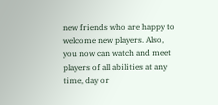new friends who are happy to welcome new players. Also, you now can watch and meet players of all abilities at any time, day or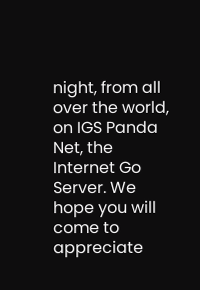night, from all over the world, on IGS Panda Net, the Internet Go Server. We hope you will come to appreciate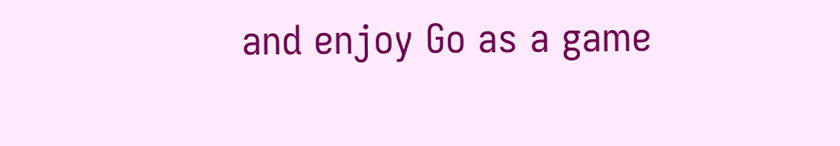and enjoy Go as a game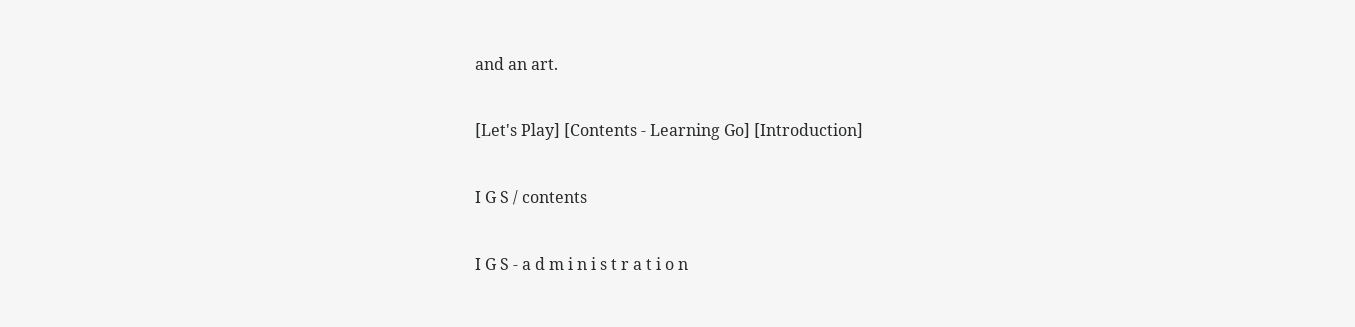and an art.

[Let's Play] [Contents - Learning Go] [Introduction]

I G S / contents

I G S - a d m i n i s t r a t i o n